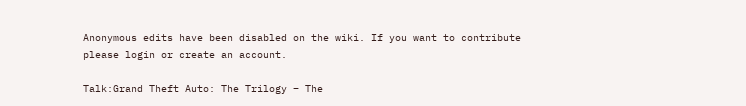Anonymous edits have been disabled on the wiki. If you want to contribute please login or create an account.

Talk:Grand Theft Auto: The Trilogy – The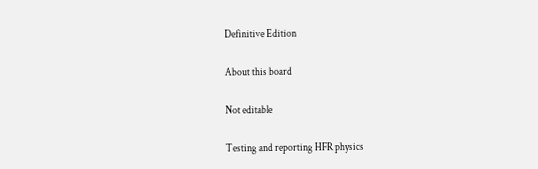Definitive Edition

About this board

Not editable

Testing and reporting HFR physics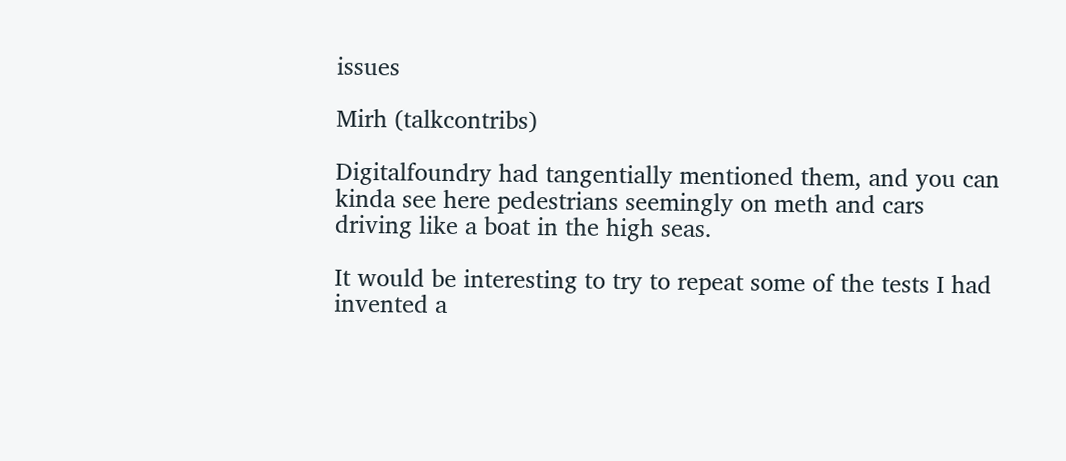issues

Mirh (talkcontribs)

Digitalfoundry had tangentially mentioned them, and you can kinda see here pedestrians seemingly on meth and cars driving like a boat in the high seas.

It would be interesting to try to repeat some of the tests I had invented a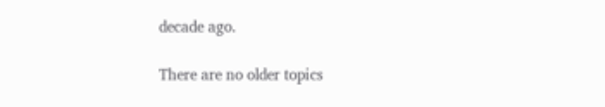decade ago.

There are no older topics